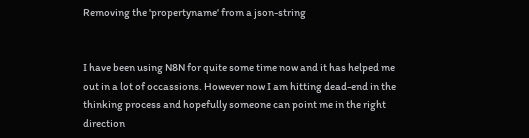Removing the 'propertyname' from a json-string


I have been using N8N for quite some time now and it has helped me out in a lot of occassions. However now I am hitting dead-end in the thinking process and hopefully someone can point me in the right direction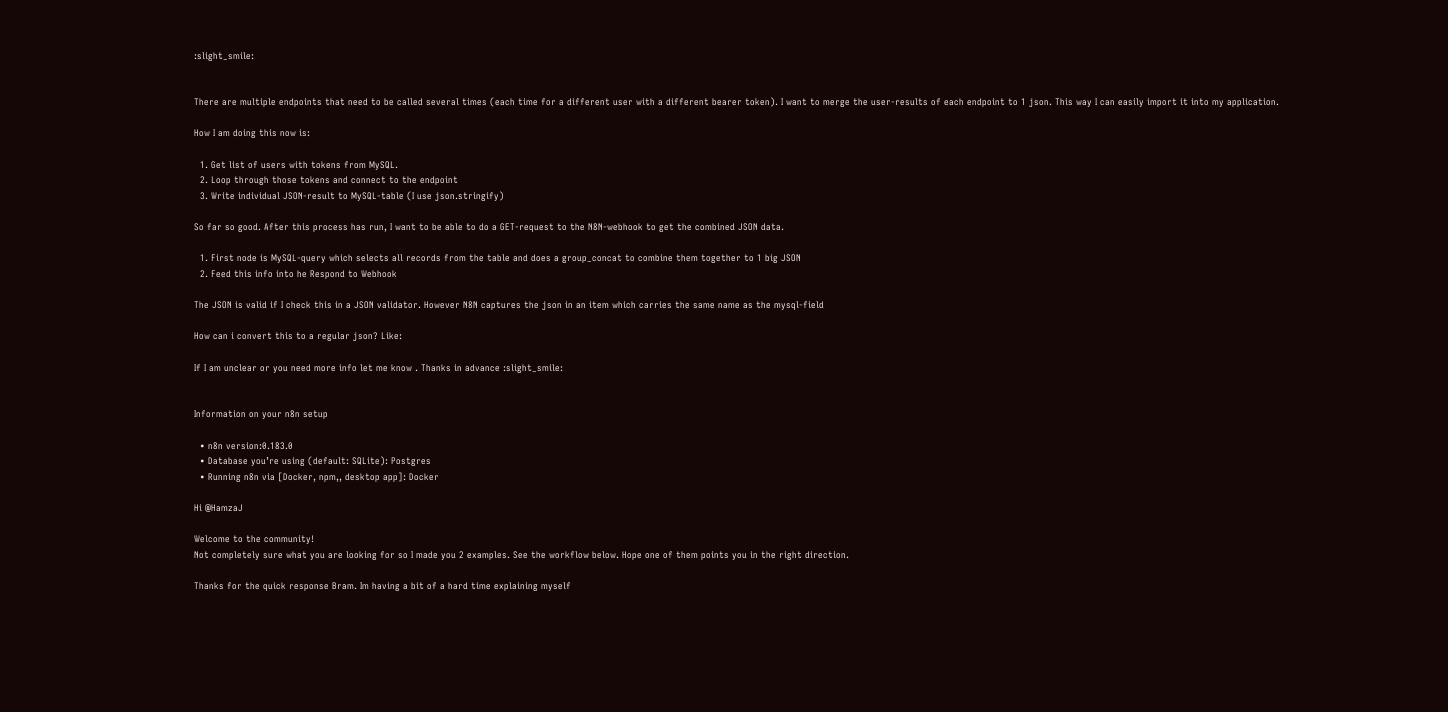:slight_smile:


There are multiple endpoints that need to be called several times (each time for a different user with a different bearer token). I want to merge the user-results of each endpoint to 1 json. This way I can easily import it into my application.

How I am doing this now is:

  1. Get list of users with tokens from MySQL.
  2. Loop through those tokens and connect to the endpoint
  3. Write individual JSON-result to MySQL-table (I use json.stringify)

So far so good. After this process has run, I want to be able to do a GET-request to the N8N-webhook to get the combined JSON data.

  1. First node is MySQL-query which selects all records from the table and does a group_concat to combine them together to 1 big JSON
  2. Feed this info into he Respond to Webhook

The JSON is valid if I check this in a JSON validator. However N8N captures the json in an item which carries the same name as the mysql-field

How can i convert this to a regular json? Like:

If I am unclear or you need more info let me know . Thanks in advance :slight_smile:


Information on your n8n setup

  • n8n version:0.183.0
  • Database you’re using (default: SQLite): Postgres
  • Running n8n via [Docker, npm,, desktop app]: Docker

Hi @HamzaJ

Welcome to the community!
Not completely sure what you are looking for so I made you 2 examples. See the workflow below. Hope one of them points you in the right direction.

Thanks for the quick response Bram. Im having a bit of a hard time explaining myself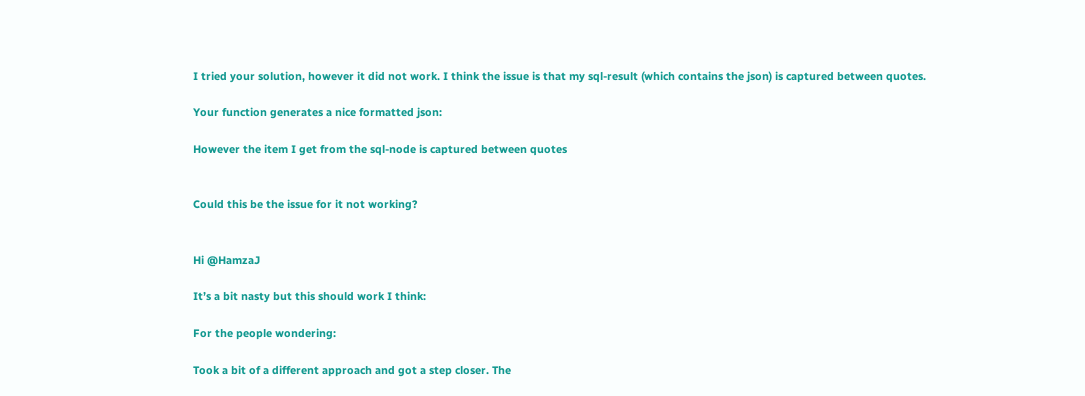I tried your solution, however it did not work. I think the issue is that my sql-result (which contains the json) is captured between quotes.

Your function generates a nice formatted json:

However the item I get from the sql-node is captured between quotes


Could this be the issue for it not working?


Hi @HamzaJ

It’s a bit nasty but this should work I think:

For the people wondering:

Took a bit of a different approach and got a step closer. The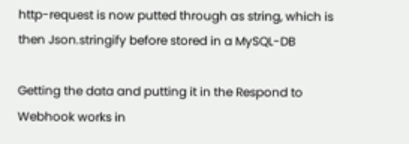http-request is now putted through as string, which is then Json.stringify before stored in a MySQL-DB

Getting the data and putting it in the Respond to Webhook works in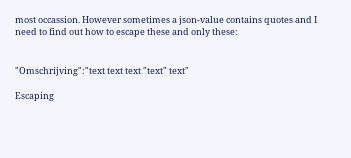most occassion. However sometimes a json-value contains quotes and I need to find out how to escape these and only these:


"Omschrijving":"text text text "text" text"

Escaping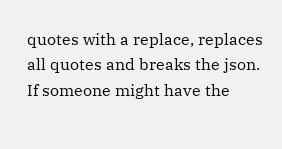quotes with a replace, replaces all quotes and breaks the json. If someone might have the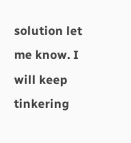solution let me know. I will keep tinkering